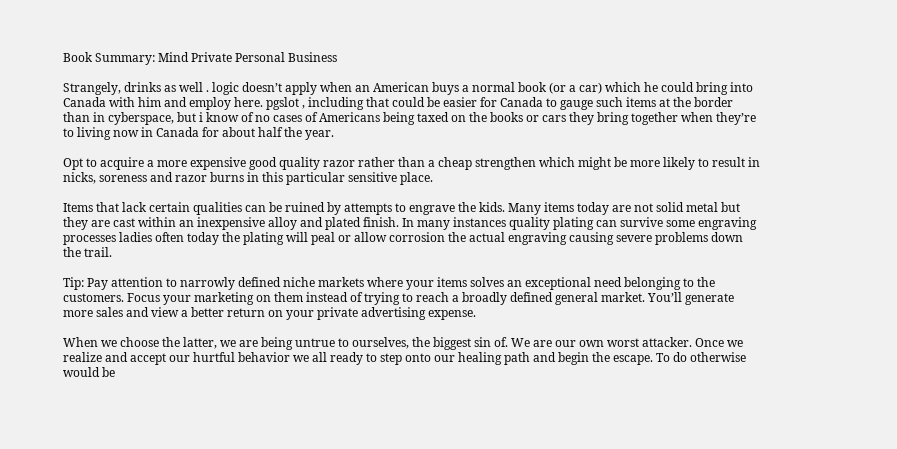Book Summary: Mind Private Personal Business

Strangely, drinks as well . logic doesn’t apply when an American buys a normal book (or a car) which he could bring into Canada with him and employ here. pgslot , including that could be easier for Canada to gauge such items at the border than in cyberspace, but i know of no cases of Americans being taxed on the books or cars they bring together when they’re to living now in Canada for about half the year.

Opt to acquire a more expensive good quality razor rather than a cheap strengthen which might be more likely to result in nicks, soreness and razor burns in this particular sensitive place.

Items that lack certain qualities can be ruined by attempts to engrave the kids. Many items today are not solid metal but they are cast within an inexpensive alloy and plated finish. In many instances quality plating can survive some engraving processes ladies often today the plating will peal or allow corrosion the actual engraving causing severe problems down the trail.

Tip: Pay attention to narrowly defined niche markets where your items solves an exceptional need belonging to the customers. Focus your marketing on them instead of trying to reach a broadly defined general market. You’ll generate more sales and view a better return on your private advertising expense.

When we choose the latter, we are being untrue to ourselves, the biggest sin of. We are our own worst attacker. Once we realize and accept our hurtful behavior we all ready to step onto our healing path and begin the escape. To do otherwise would be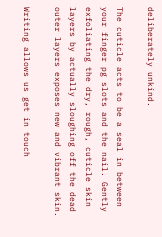deliberately unkind.

The cuticle acts to be a seal in between your finger pg slots and the nail. Gently exfoliating the dry, rough, cuticle skin layers by actually sloughing off the dead outer layers exposes new and vibrant skin.

Writing allows us get in touch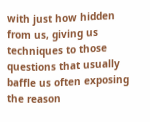with just how hidden from us, giving us techniques to those questions that usually baffle us often exposing the reason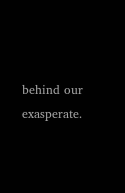behind our exasperate.